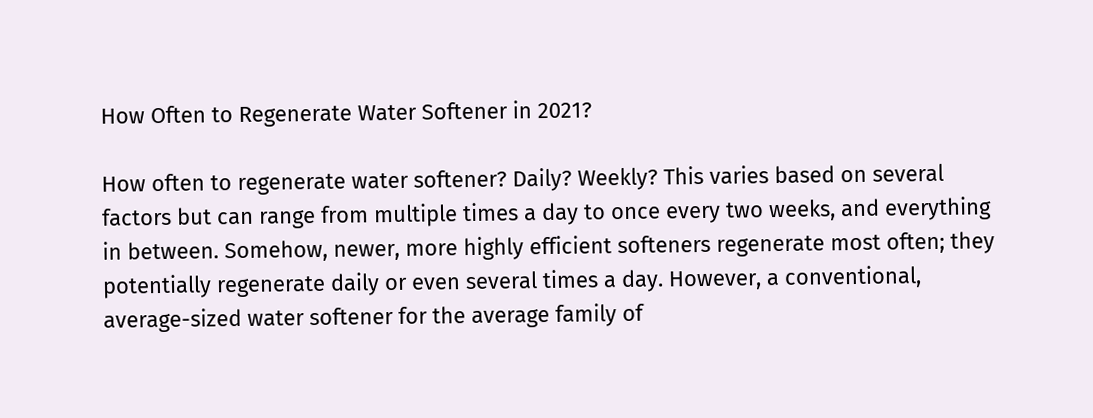How Often to Regenerate Water Softener in 2021?

How often to regenerate water softener? Daily? Weekly? This varies based on several factors but can range from multiple times a day to once every two weeks, and everything in between. Somehow, newer, more highly efficient softeners regenerate most often; they potentially regenerate daily or even several times a day. However, a conventional, average-sized water softener for the average family of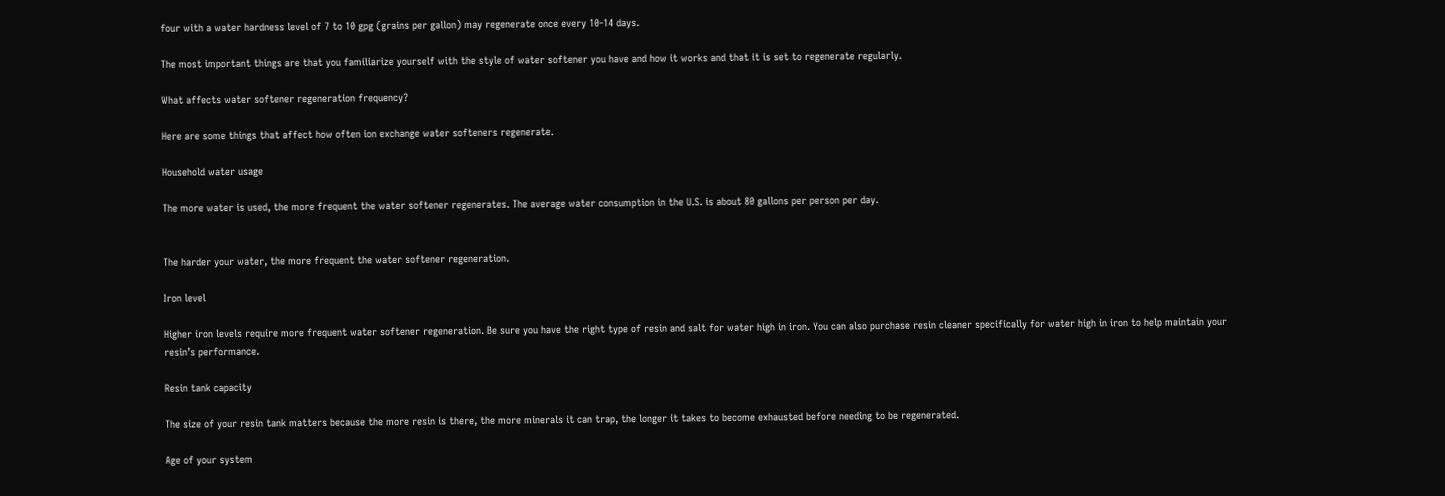four with a water hardness level of 7 to 10 gpg (grains per gallon) may regenerate once every 10-14 days.

The most important things are that you familiarize yourself with the style of water softener you have and how it works and that it is set to regenerate regularly.

What affects water softener regeneration frequency?

Here are some things that affect how often ion exchange water softeners regenerate.

Household water usage

The more water is used, the more frequent the water softener regenerates. The average water consumption in the U.S. is about 80 gallons per person per day.


The harder your water, the more frequent the water softener regeneration.

Iron level

Higher iron levels require more frequent water softener regeneration. Be sure you have the right type of resin and salt for water high in iron. You can also purchase resin cleaner specifically for water high in iron to help maintain your resin’s performance.

Resin tank capacity

The size of your resin tank matters because the more resin is there, the more minerals it can trap, the longer it takes to become exhausted before needing to be regenerated.

Age of your system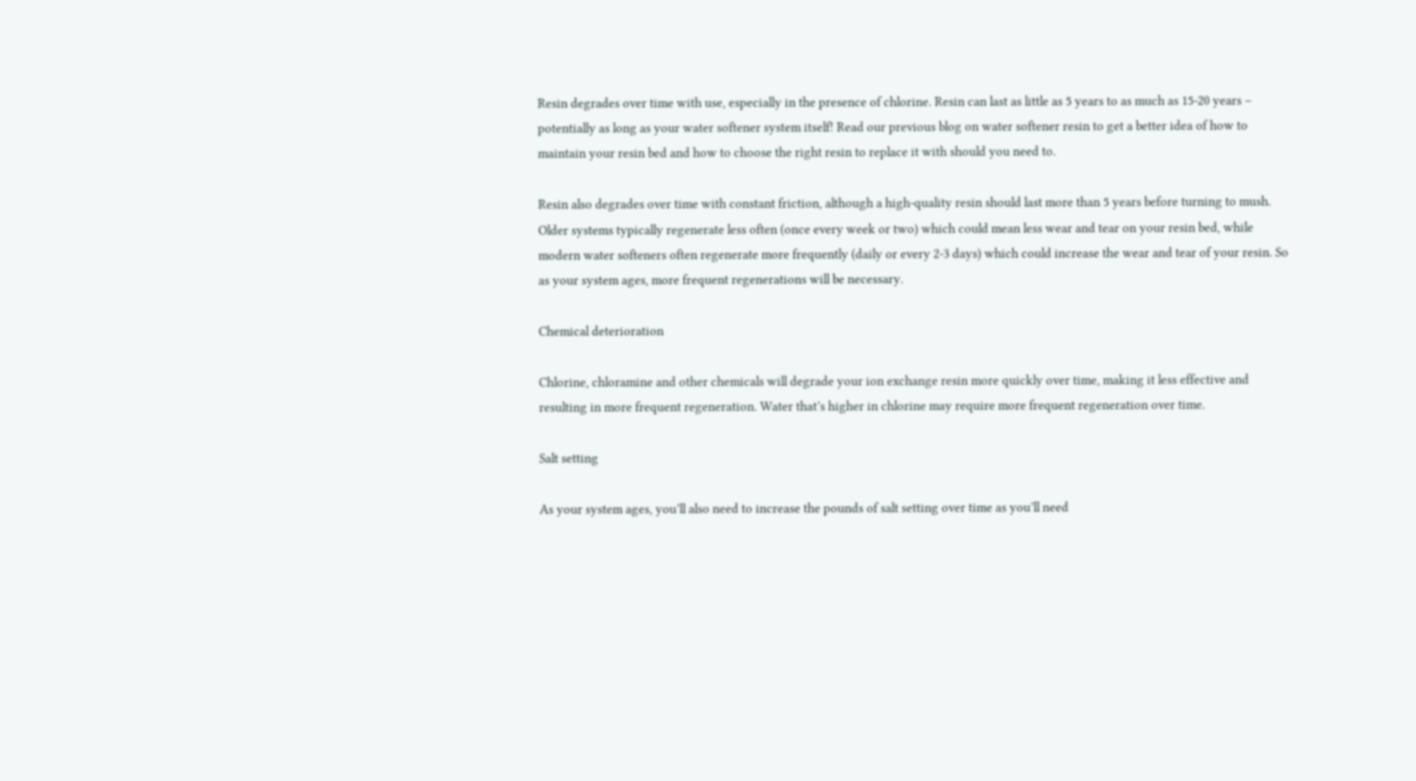Resin degrades over time with use, especially in the presence of chlorine. Resin can last as little as 5 years to as much as 15-20 years – potentially as long as your water softener system itself! Read our previous blog on water softener resin to get a better idea of how to maintain your resin bed and how to choose the right resin to replace it with should you need to.

Resin also degrades over time with constant friction, although a high-quality resin should last more than 5 years before turning to mush. Older systems typically regenerate less often (once every week or two) which could mean less wear and tear on your resin bed, while modern water softeners often regenerate more frequently (daily or every 2-3 days) which could increase the wear and tear of your resin. So as your system ages, more frequent regenerations will be necessary.

Chemical deterioration

Chlorine, chloramine and other chemicals will degrade your ion exchange resin more quickly over time, making it less effective and resulting in more frequent regeneration. Water that’s higher in chlorine may require more frequent regeneration over time.

Salt setting

As your system ages, you’ll also need to increase the pounds of salt setting over time as you’ll need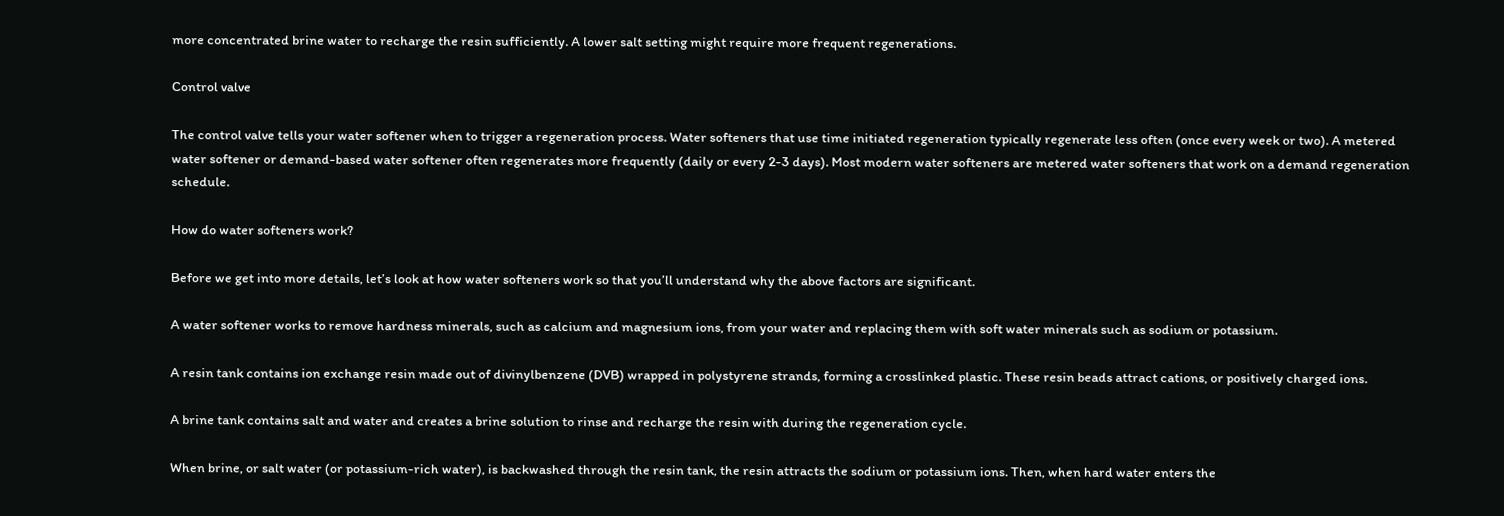more concentrated brine water to recharge the resin sufficiently. A lower salt setting might require more frequent regenerations.

Control valve

The control valve tells your water softener when to trigger a regeneration process. Water softeners that use time initiated regeneration typically regenerate less often (once every week or two). A metered water softener or demand-based water softener often regenerates more frequently (daily or every 2-3 days). Most modern water softeners are metered water softeners that work on a demand regeneration schedule.

How do water softeners work?

Before we get into more details, let’s look at how water softeners work so that you’ll understand why the above factors are significant.

A water softener works to remove hardness minerals, such as calcium and magnesium ions, from your water and replacing them with soft water minerals such as sodium or potassium.

A resin tank contains ion exchange resin made out of divinylbenzene (DVB) wrapped in polystyrene strands, forming a crosslinked plastic. These resin beads attract cations, or positively charged ions.

A brine tank contains salt and water and creates a brine solution to rinse and recharge the resin with during the regeneration cycle.

When brine, or salt water (or potassium-rich water), is backwashed through the resin tank, the resin attracts the sodium or potassium ions. Then, when hard water enters the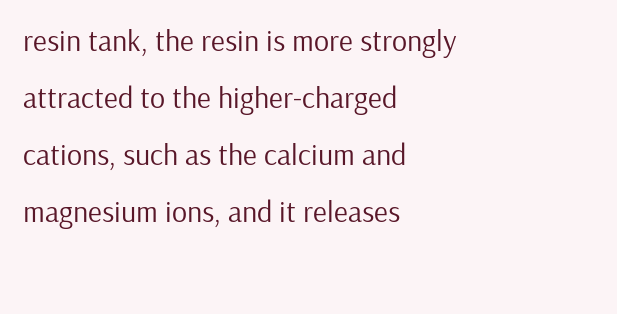resin tank, the resin is more strongly attracted to the higher-charged cations, such as the calcium and magnesium ions, and it releases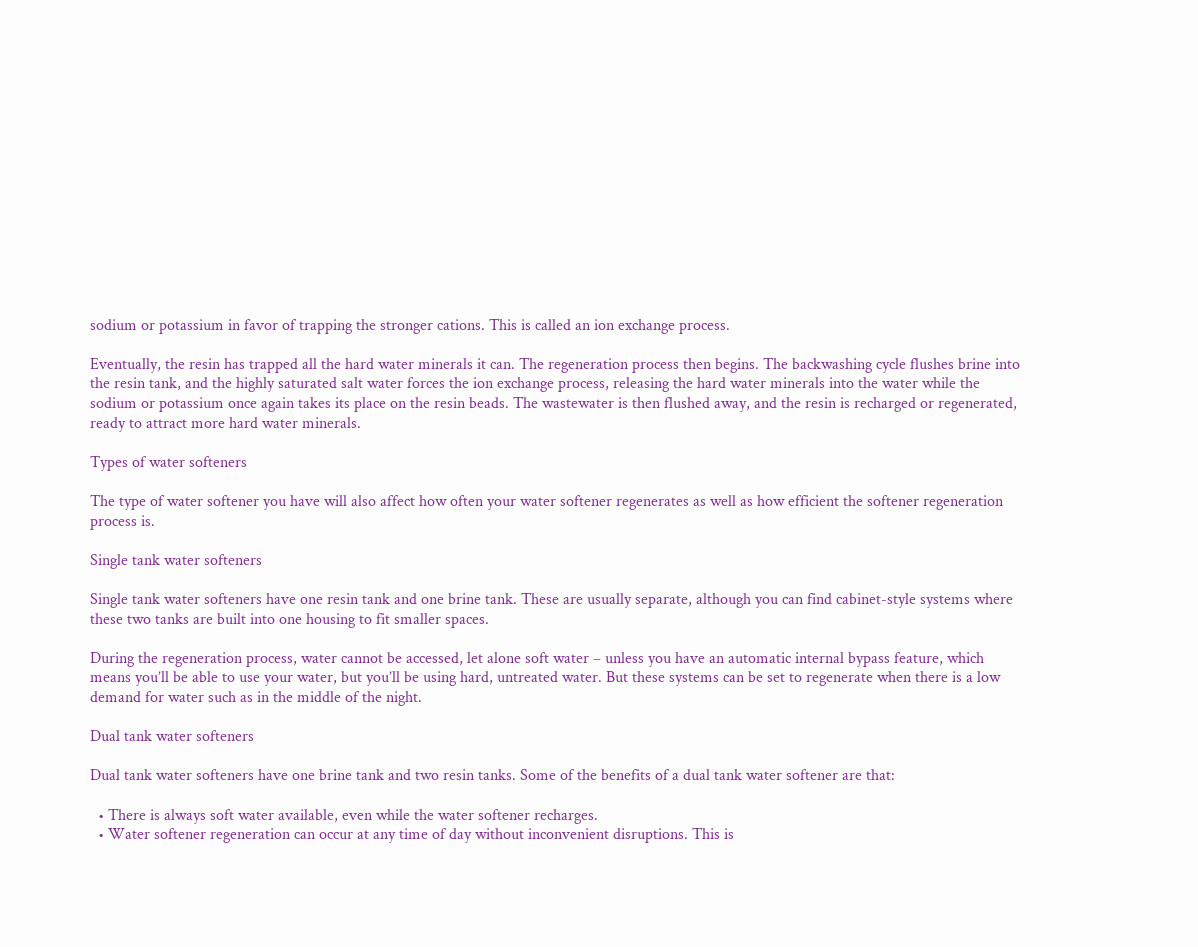sodium or potassium in favor of trapping the stronger cations. This is called an ion exchange process.

Eventually, the resin has trapped all the hard water minerals it can. The regeneration process then begins. The backwashing cycle flushes brine into the resin tank, and the highly saturated salt water forces the ion exchange process, releasing the hard water minerals into the water while the sodium or potassium once again takes its place on the resin beads. The wastewater is then flushed away, and the resin is recharged or regenerated, ready to attract more hard water minerals.

Types of water softeners

The type of water softener you have will also affect how often your water softener regenerates as well as how efficient the softener regeneration process is.

Single tank water softeners

Single tank water softeners have one resin tank and one brine tank. These are usually separate, although you can find cabinet-style systems where these two tanks are built into one housing to fit smaller spaces.

During the regeneration process, water cannot be accessed, let alone soft water – unless you have an automatic internal bypass feature, which means you’ll be able to use your water, but you’ll be using hard, untreated water. But these systems can be set to regenerate when there is a low demand for water such as in the middle of the night.

Dual tank water softeners

Dual tank water softeners have one brine tank and two resin tanks. Some of the benefits of a dual tank water softener are that:

  • There is always soft water available, even while the water softener recharges.
  • Water softener regeneration can occur at any time of day without inconvenient disruptions. This is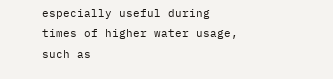especially useful during times of higher water usage, such as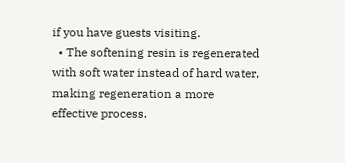if you have guests visiting.
  • The softening resin is regenerated with soft water instead of hard water, making regeneration a more effective process.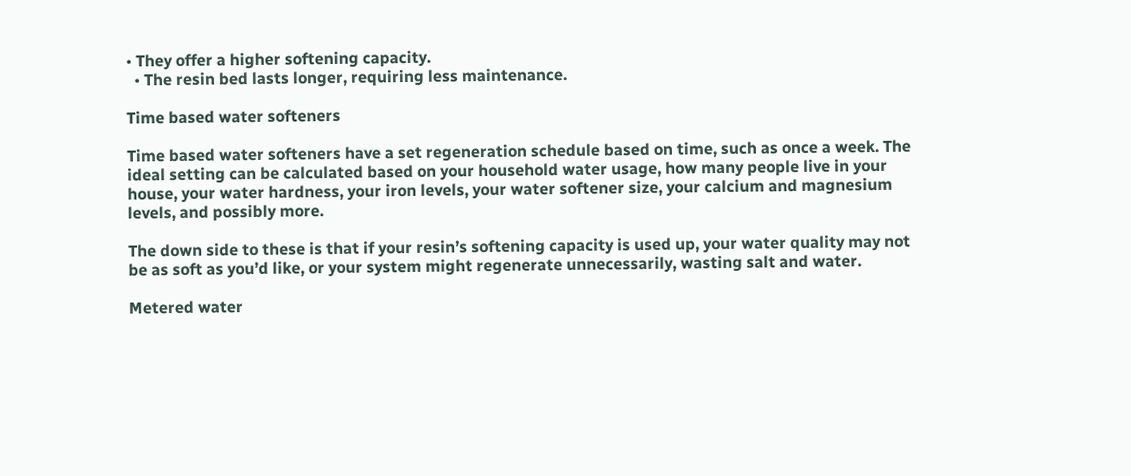• They offer a higher softening capacity.
  • The resin bed lasts longer, requiring less maintenance.

Time based water softeners

Time based water softeners have a set regeneration schedule based on time, such as once a week. The ideal setting can be calculated based on your household water usage, how many people live in your house, your water hardness, your iron levels, your water softener size, your calcium and magnesium levels, and possibly more.

The down side to these is that if your resin’s softening capacity is used up, your water quality may not be as soft as you’d like, or your system might regenerate unnecessarily, wasting salt and water.

Metered water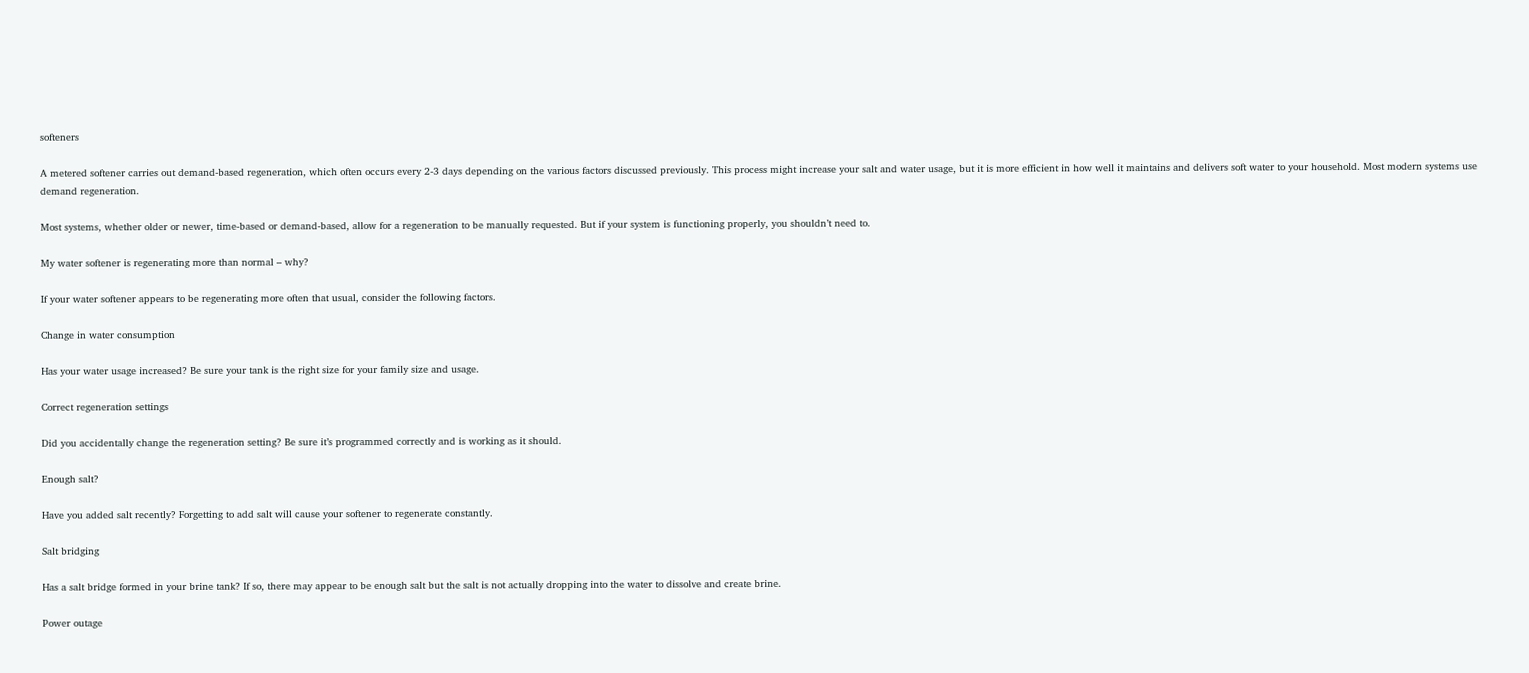softeners

A metered softener carries out demand-based regeneration, which often occurs every 2-3 days depending on the various factors discussed previously. This process might increase your salt and water usage, but it is more efficient in how well it maintains and delivers soft water to your household. Most modern systems use demand regeneration.

Most systems, whether older or newer, time-based or demand-based, allow for a regeneration to be manually requested. But if your system is functioning properly, you shouldn’t need to.

My water softener is regenerating more than normal – why?

If your water softener appears to be regenerating more often that usual, consider the following factors.

Change in water consumption

Has your water usage increased? Be sure your tank is the right size for your family size and usage.

Correct regeneration settings

Did you accidentally change the regeneration setting? Be sure it’s programmed correctly and is working as it should.

Enough salt?

Have you added salt recently? Forgetting to add salt will cause your softener to regenerate constantly.

Salt bridging

Has a salt bridge formed in your brine tank? If so, there may appear to be enough salt but the salt is not actually dropping into the water to dissolve and create brine.

Power outage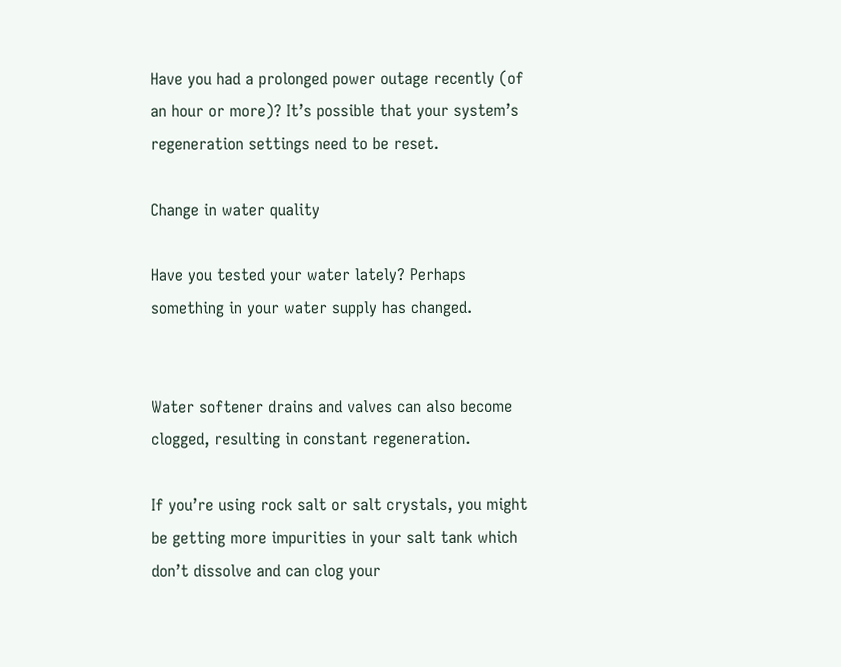Have you had a prolonged power outage recently (of an hour or more)? It’s possible that your system’s regeneration settings need to be reset.

Change in water quality

Have you tested your water lately? Perhaps something in your water supply has changed.


Water softener drains and valves can also become clogged, resulting in constant regeneration.

If you’re using rock salt or salt crystals, you might be getting more impurities in your salt tank which don’t dissolve and can clog your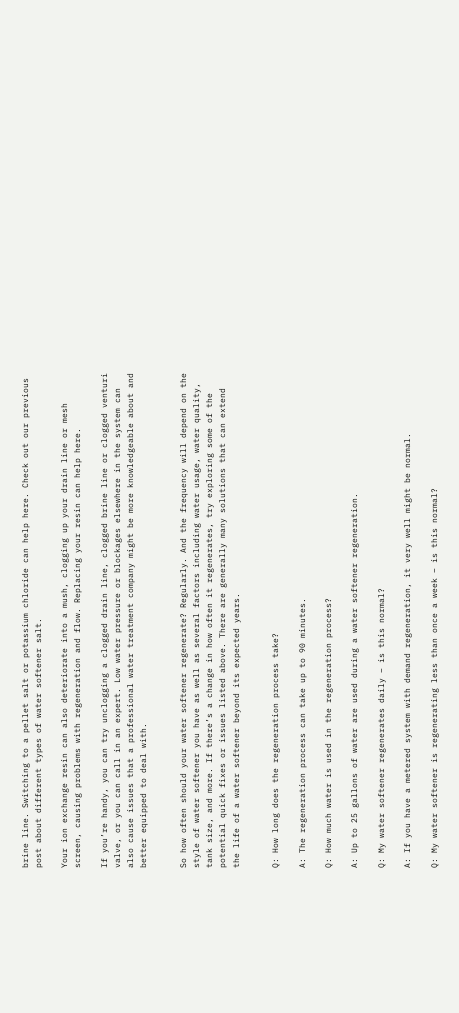brine line. Switching to a pellet salt or potassium chloride can help here. Check out our previous post about different types of water softener salt.

Your ion exchange resin can also deteriorate into a mush, clogging up your drain line or mesh screen, causing problems with regeneration and flow. Replacing your resin can help here.

If you’re handy, you can try unclogging a clogged drain line, clogged brine line or clogged venturi valve, or you can call in an expert. Low water pressure or blockages elsewhere in the system can also cause issues that a professional water treatment company might be more knowledgeable about and better equipped to deal with.


So how often should your water softener regenerate? Regularly. And the frequency will depend on the style of water softener you have as well as several factors including water usage, water quality, tank size, and more. If there’s a change in how often it regenerates, try exploring some of the potential quick fixes or issues listed above. There are generally many solutions that can extend the life of a water softener beyond its expected years.


Q: How long does the regeneration process take?

A: The regeneration process can take up to 90 minutes.

Q: How much water is used in the regeneration process?

A: Up to 25 gallons of water are used during a water softener regeneration.

Q: My water softener regenerates daily – is this normal?

A: If you have a metered system with demand regeneration, it very well might be normal.

Q: My water softener is regenerating less than once a week – is this normal?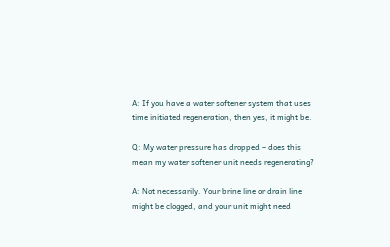A: If you have a water softener system that uses time initiated regeneration, then yes, it might be.

Q: My water pressure has dropped – does this mean my water softener unit needs regenerating?

A: Not necessarily. Your brine line or drain line might be clogged, and your unit might need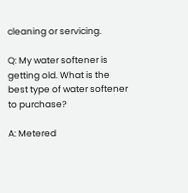cleaning or servicing.

Q: My water softener is getting old. What is the best type of water softener to purchase?

A: Metered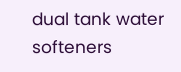dual tank water softeners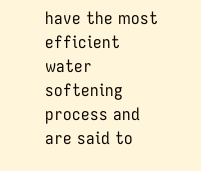have the most efficient water softening process and are said to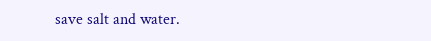save salt and water.